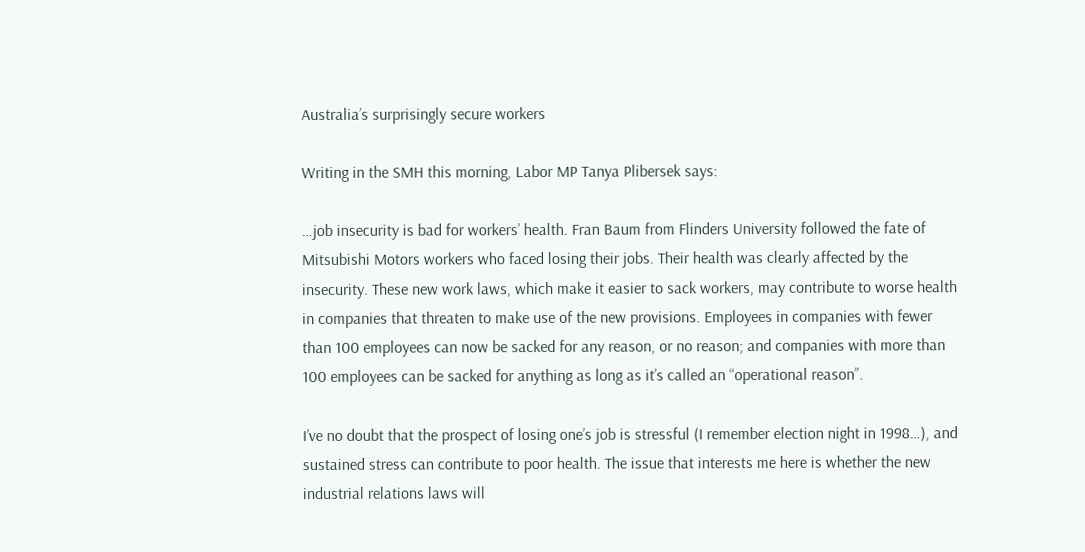Australia’s surprisingly secure workers

Writing in the SMH this morning, Labor MP Tanya Plibersek says:

…job insecurity is bad for workers’ health. Fran Baum from Flinders University followed the fate of Mitsubishi Motors workers who faced losing their jobs. Their health was clearly affected by the insecurity. These new work laws, which make it easier to sack workers, may contribute to worse health in companies that threaten to make use of the new provisions. Employees in companies with fewer than 100 employees can now be sacked for any reason, or no reason; and companies with more than 100 employees can be sacked for anything as long as it’s called an “operational reason”.

I’ve no doubt that the prospect of losing one’s job is stressful (I remember election night in 1998…), and sustained stress can contribute to poor health. The issue that interests me here is whether the new industrial relations laws will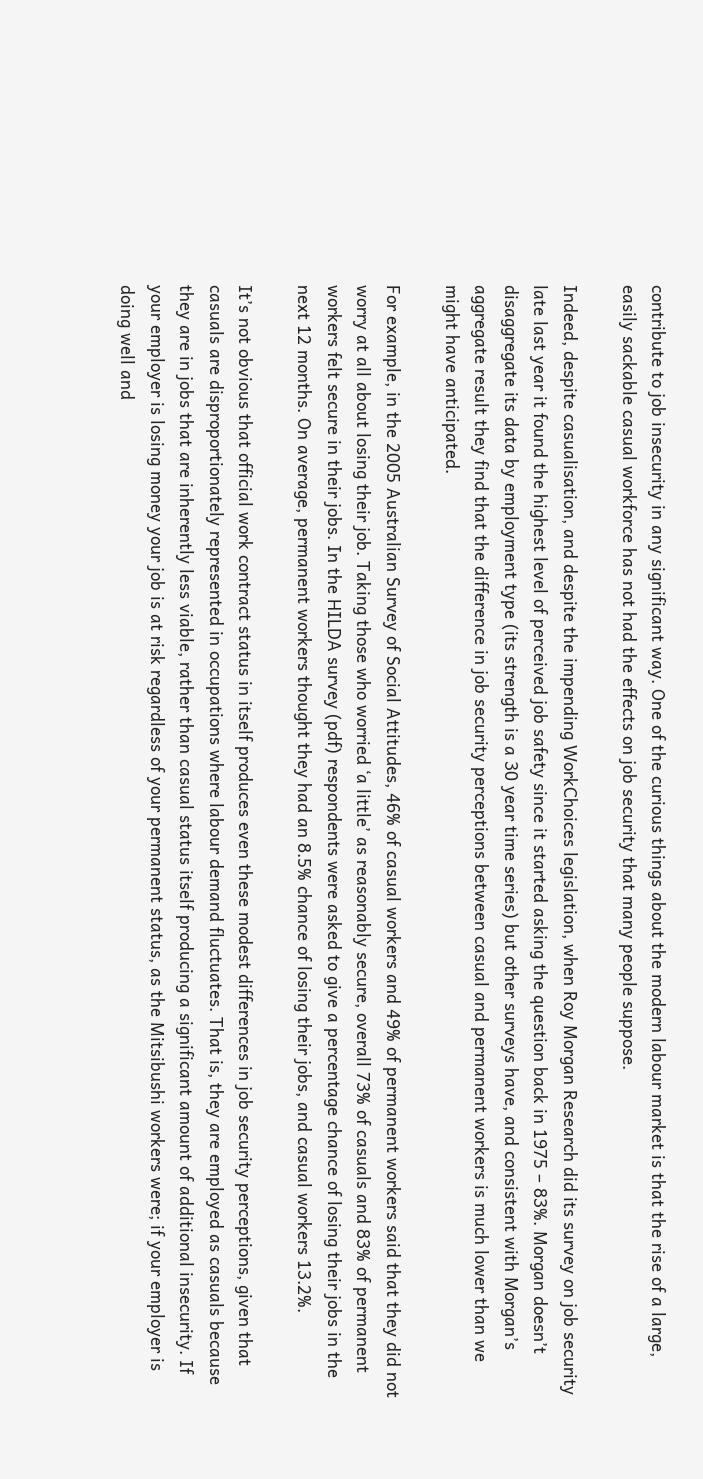contribute to job insecurity in any significant way. One of the curious things about the modern labour market is that the rise of a large, easily sackable casual workforce has not had the effects on job security that many people suppose.

Indeed, despite casualisation, and despite the impending WorkChoices legislation, when Roy Morgan Research did its survey on job security late last year it found the highest level of perceived job safety since it started asking the question back in 1975 – 83%. Morgan doesn’t disaggregate its data by employment type (its strength is a 30 year time series) but other surveys have, and consistent with Morgan’s aggregate result they find that the difference in job security perceptions between casual and permanent workers is much lower than we might have anticipated.

For example, in the 2005 Australian Survey of Social Attitudes, 46% of casual workers and 49% of permanent workers said that they did not worry at all about losing their job. Taking those who worried ‘a little’ as reasonably secure, overall 73% of casuals and 83% of permanent workers felt secure in their jobs. In the HILDA survey (pdf) respondents were asked to give a percentage chance of losing their jobs in the next 12 months. On average, permanent workers thought they had an 8.5% chance of losing their jobs, and casual workers 13.2%.

It’s not obvious that official work contract status in itself produces even these modest differences in job security perceptions, given that casuals are disproportionately represented in occupations where labour demand fluctuates. That is, they are employed as casuals because they are in jobs that are inherently less viable, rather than casual status itself producing a significant amount of additional insecurity. If your employer is losing money your job is at risk regardless of your permanent status, as the Mitsibushi workers were; if your employer is doing well and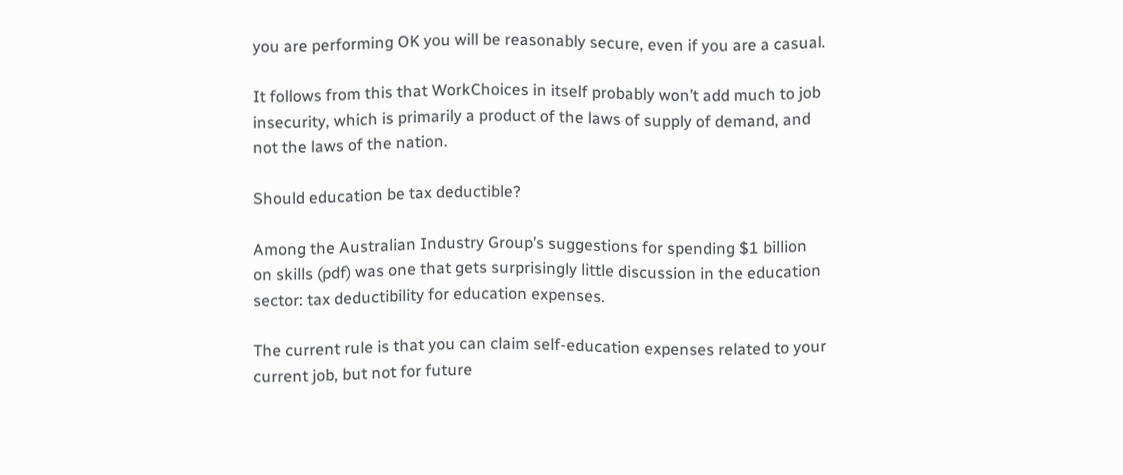you are performing OK you will be reasonably secure, even if you are a casual.

It follows from this that WorkChoices in itself probably won’t add much to job insecurity, which is primarily a product of the laws of supply of demand, and not the laws of the nation.

Should education be tax deductible?

Among the Australian Industry Group’s suggestions for spending $1 billion on skills (pdf) was one that gets surprisingly little discussion in the education sector: tax deductibility for education expenses.

The current rule is that you can claim self-education expenses related to your current job, but not for future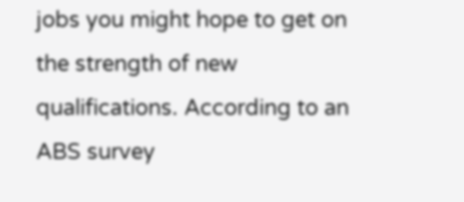jobs you might hope to get on the strength of new qualifications. According to an ABS survey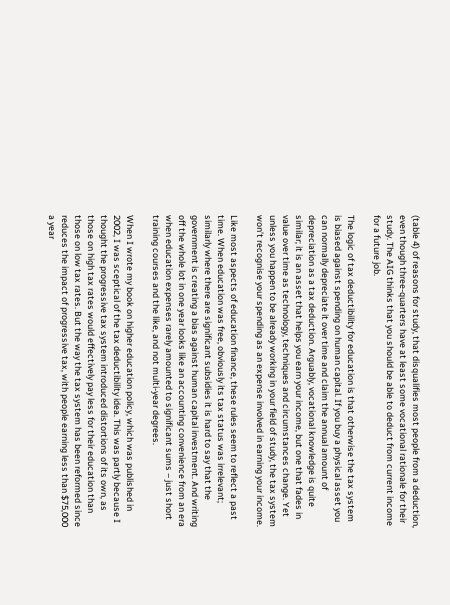(table 4) of reasons for study, that disqualifies most people from a deduction, even though three-quarters have at least some vocational rationale for their study. The AIG thinks that you should be able to deduct from current income for a future job.

The logic of tax deductibility for education is that otherwise the tax system is biased against spending on human capital. If you buy a physical asset you can normally depreciate it over time and claim the annual amount of depreciation as a tax deduction. Arguably, vocational knowledge is quite similar; it is an asset that helps you earn your income, but one that fades in value over time as technology, techniques and circumstances change. Yet unless you happen to be already working in your field of study, the tax system won’t recognise your spending as an expense involved in earning your income.

Like most aspects of education finance, these rules seem to reflect a past time. When education was free, obviously its tax status was irrelevant; similarly where there are significant subsidies it is hard to say that the government is creating a bias against human capital investment. And writing off the whole lot in one year looks like an accounting convenience from an era when education expenses rarely amounted to significant sums – just short training courses and the like, and not multi-year degrees.

When I wrote my book on higher education policy, which was published in 2002, I was sceptical of the tax deductibility idea. This was partly because I thought the progressive tax system introduced distortions of its own, as those on high tax rates would effectively pay less for their education than those on low tax rates. But the way the tax system has been reformed since reduces the impact of progressive tax, with people earning less than $75,000 a year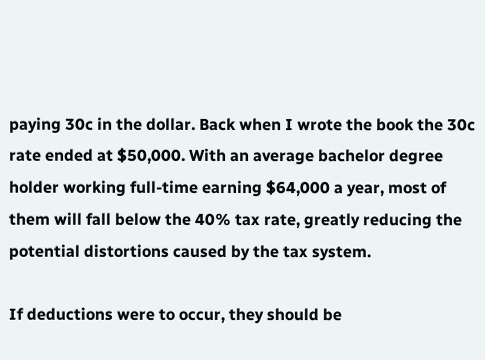paying 30c in the dollar. Back when I wrote the book the 30c rate ended at $50,000. With an average bachelor degree holder working full-time earning $64,000 a year, most of them will fall below the 40% tax rate, greatly reducing the potential distortions caused by the tax system.

If deductions were to occur, they should be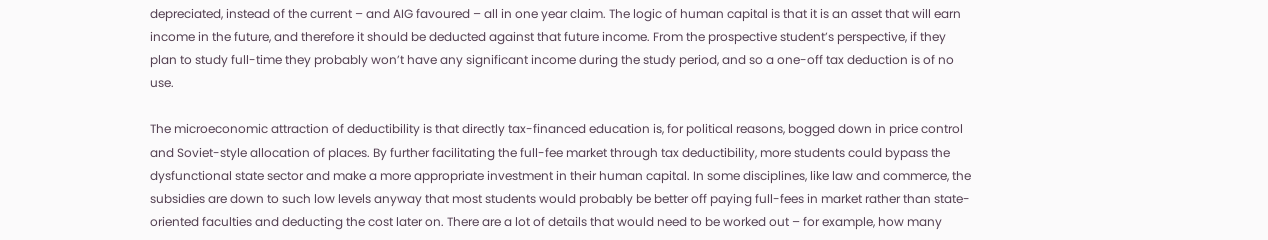depreciated, instead of the current – and AIG favoured – all in one year claim. The logic of human capital is that it is an asset that will earn income in the future, and therefore it should be deducted against that future income. From the prospective student’s perspective, if they plan to study full-time they probably won’t have any significant income during the study period, and so a one-off tax deduction is of no use.

The microeconomic attraction of deductibility is that directly tax-financed education is, for political reasons, bogged down in price control and Soviet-style allocation of places. By further facilitating the full-fee market through tax deductibility, more students could bypass the dysfunctional state sector and make a more appropriate investment in their human capital. In some disciplines, like law and commerce, the subsidies are down to such low levels anyway that most students would probably be better off paying full-fees in market rather than state-oriented faculties and deducting the cost later on. There are a lot of details that would need to be worked out – for example, how many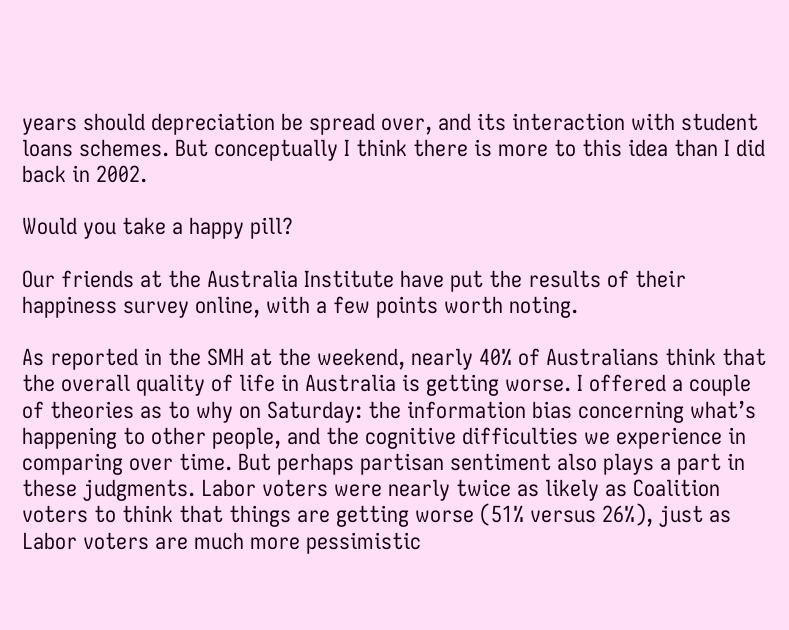years should depreciation be spread over, and its interaction with student loans schemes. But conceptually I think there is more to this idea than I did back in 2002.

Would you take a happy pill?

Our friends at the Australia Institute have put the results of their happiness survey online, with a few points worth noting.

As reported in the SMH at the weekend, nearly 40% of Australians think that the overall quality of life in Australia is getting worse. I offered a couple of theories as to why on Saturday: the information bias concerning what’s happening to other people, and the cognitive difficulties we experience in comparing over time. But perhaps partisan sentiment also plays a part in these judgments. Labor voters were nearly twice as likely as Coalition voters to think that things are getting worse (51% versus 26%), just as Labor voters are much more pessimistic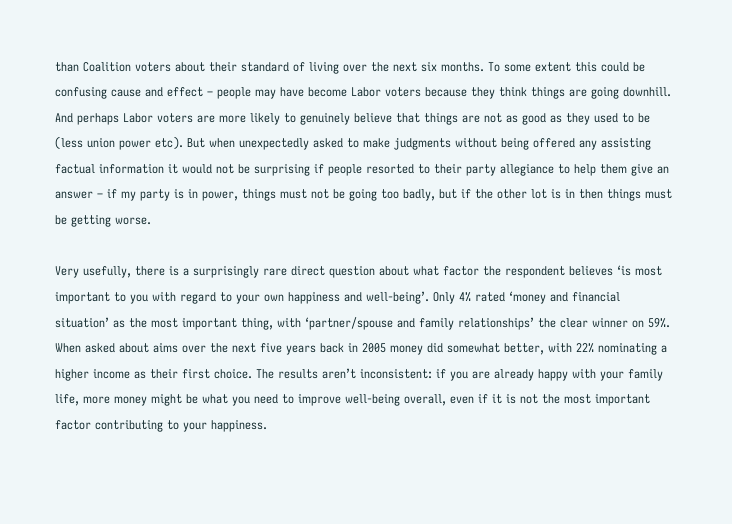than Coalition voters about their standard of living over the next six months. To some extent this could be confusing cause and effect – people may have become Labor voters because they think things are going downhill. And perhaps Labor voters are more likely to genuinely believe that things are not as good as they used to be (less union power etc). But when unexpectedly asked to make judgments without being offered any assisting factual information it would not be surprising if people resorted to their party allegiance to help them give an answer – if my party is in power, things must not be going too badly, but if the other lot is in then things must be getting worse.

Very usefully, there is a surprisingly rare direct question about what factor the respondent believes ‘is most important to you with regard to your own happiness and well-being’. Only 4% rated ‘money and financial situation’ as the most important thing, with ‘partner/spouse and family relationships’ the clear winner on 59%. When asked about aims over the next five years back in 2005 money did somewhat better, with 22% nominating a higher income as their first choice. The results aren’t inconsistent: if you are already happy with your family life, more money might be what you need to improve well-being overall, even if it is not the most important factor contributing to your happiness.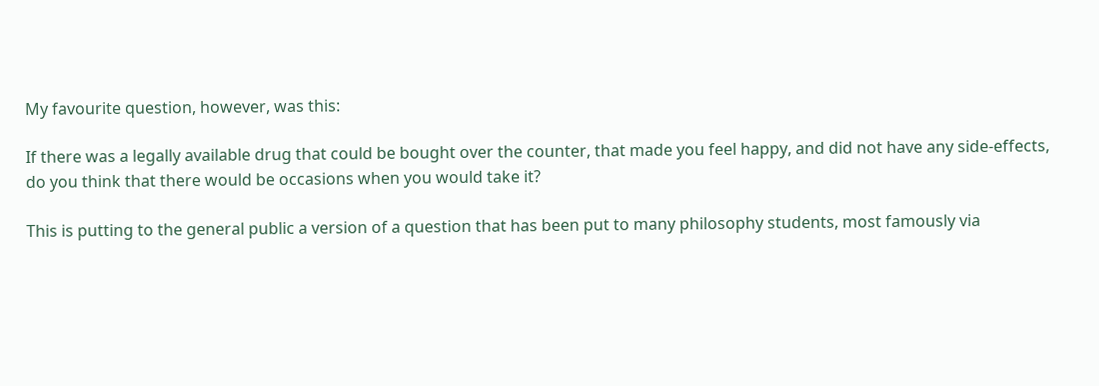My favourite question, however, was this:

If there was a legally available drug that could be bought over the counter, that made you feel happy, and did not have any side-effects, do you think that there would be occasions when you would take it?

This is putting to the general public a version of a question that has been put to many philosophy students, most famously via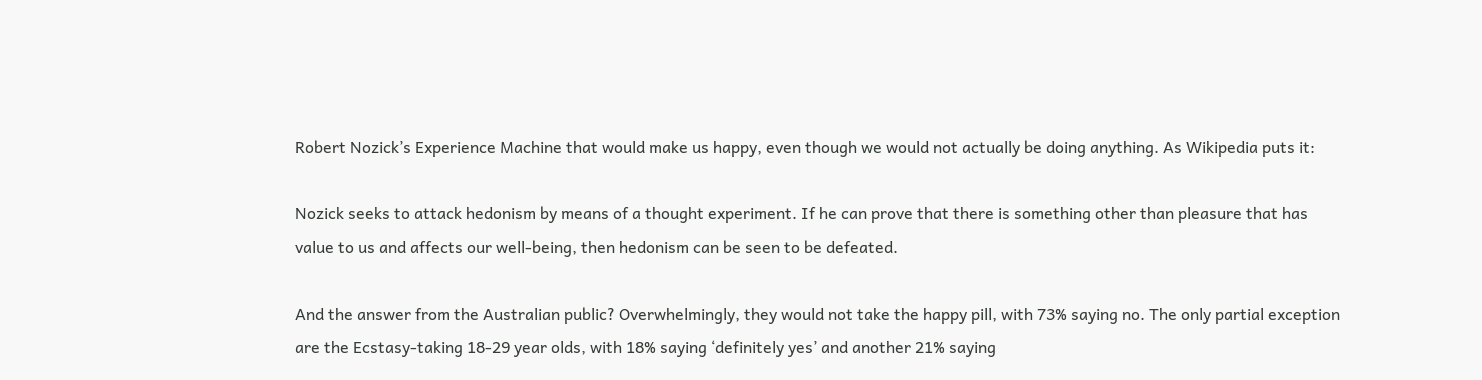Robert Nozick’s Experience Machine that would make us happy, even though we would not actually be doing anything. As Wikipedia puts it:

Nozick seeks to attack hedonism by means of a thought experiment. If he can prove that there is something other than pleasure that has value to us and affects our well-being, then hedonism can be seen to be defeated.

And the answer from the Australian public? Overwhelmingly, they would not take the happy pill, with 73% saying no. The only partial exception are the Ecstasy-taking 18-29 year olds, with 18% saying ‘definitely yes’ and another 21% saying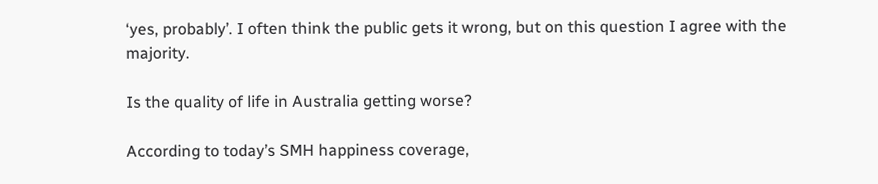‘yes, probably’. I often think the public gets it wrong, but on this question I agree with the majority.

Is the quality of life in Australia getting worse?

According to today’s SMH happiness coverage,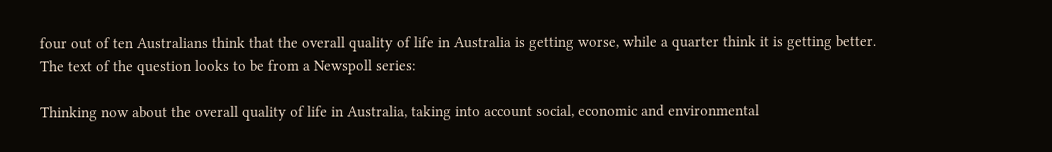four out of ten Australians think that the overall quality of life in Australia is getting worse, while a quarter think it is getting better. The text of the question looks to be from a Newspoll series:

Thinking now about the overall quality of life in Australia, taking into account social, economic and environmental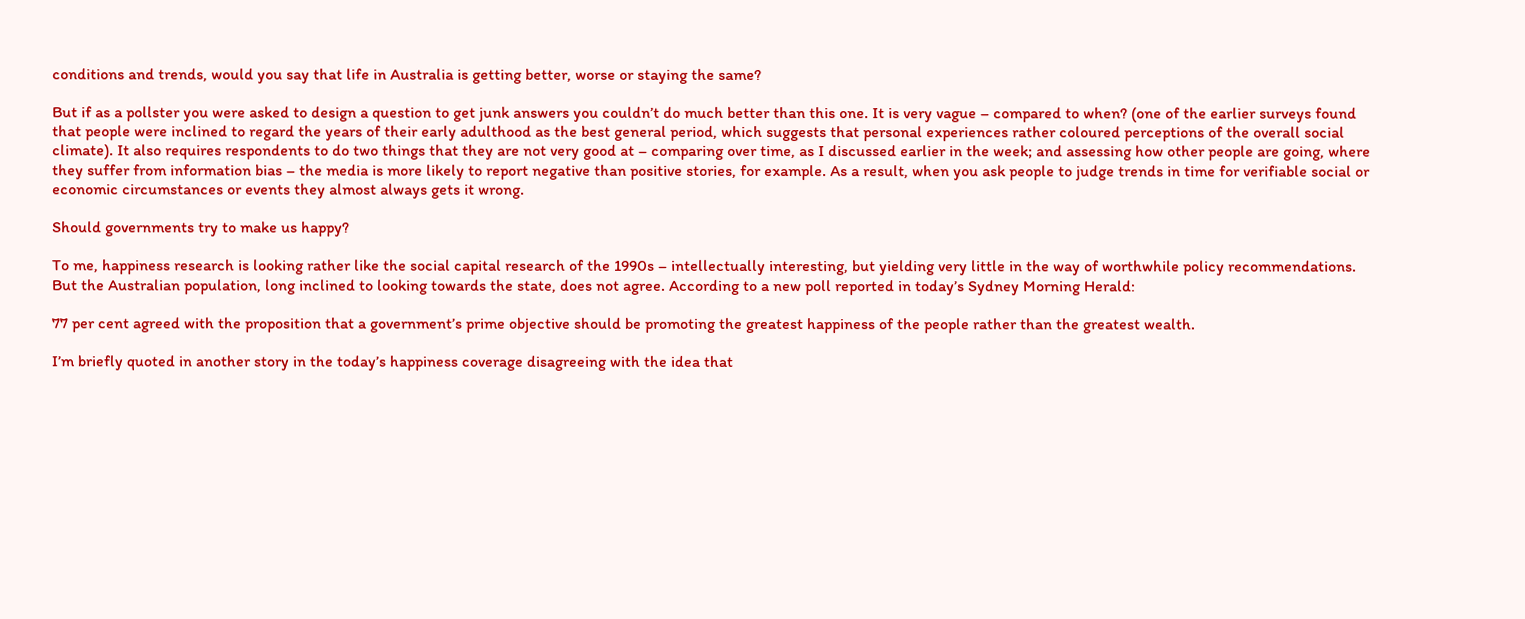conditions and trends, would you say that life in Australia is getting better, worse or staying the same?

But if as a pollster you were asked to design a question to get junk answers you couldn’t do much better than this one. It is very vague – compared to when? (one of the earlier surveys found that people were inclined to regard the years of their early adulthood as the best general period, which suggests that personal experiences rather coloured perceptions of the overall social climate). It also requires respondents to do two things that they are not very good at – comparing over time, as I discussed earlier in the week; and assessing how other people are going, where they suffer from information bias – the media is more likely to report negative than positive stories, for example. As a result, when you ask people to judge trends in time for verifiable social or economic circumstances or events they almost always gets it wrong.

Should governments try to make us happy?

To me, happiness research is looking rather like the social capital research of the 1990s – intellectually interesting, but yielding very little in the way of worthwhile policy recommendations. But the Australian population, long inclined to looking towards the state, does not agree. According to a new poll reported in today’s Sydney Morning Herald:

77 per cent agreed with the proposition that a government’s prime objective should be promoting the greatest happiness of the people rather than the greatest wealth.

I’m briefly quoted in another story in the today’s happiness coverage disagreeing with the idea that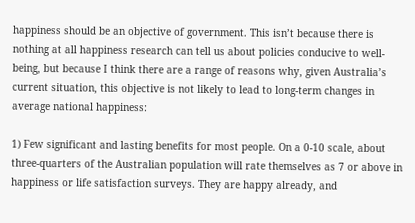happiness should be an objective of government. This isn’t because there is nothing at all happiness research can tell us about policies conducive to well-being, but because I think there are a range of reasons why, given Australia’s current situation, this objective is not likely to lead to long-term changes in average national happiness:

1) Few significant and lasting benefits for most people. On a 0-10 scale, about three-quarters of the Australian population will rate themselves as 7 or above in happiness or life satisfaction surveys. They are happy already, and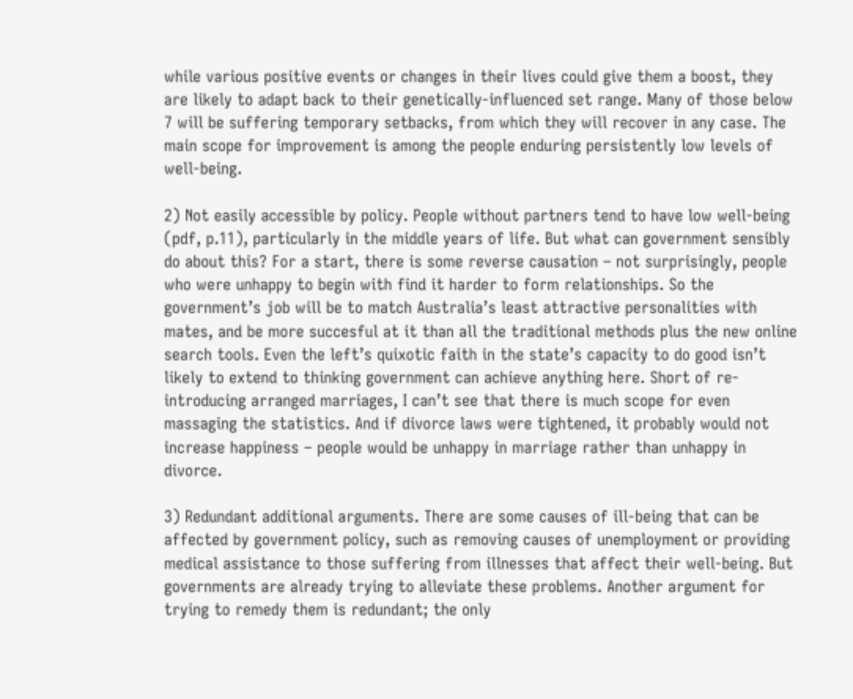while various positive events or changes in their lives could give them a boost, they are likely to adapt back to their genetically-influenced set range. Many of those below 7 will be suffering temporary setbacks, from which they will recover in any case. The main scope for improvement is among the people enduring persistently low levels of well-being.

2) Not easily accessible by policy. People without partners tend to have low well-being (pdf, p.11), particularly in the middle years of life. But what can government sensibly do about this? For a start, there is some reverse causation – not surprisingly, people who were unhappy to begin with find it harder to form relationships. So the government’s job will be to match Australia’s least attractive personalities with mates, and be more succesful at it than all the traditional methods plus the new online search tools. Even the left’s quixotic faith in the state’s capacity to do good isn’t likely to extend to thinking government can achieve anything here. Short of re-introducing arranged marriages, I can’t see that there is much scope for even massaging the statistics. And if divorce laws were tightened, it probably would not increase happiness – people would be unhappy in marriage rather than unhappy in divorce.

3) Redundant additional arguments. There are some causes of ill-being that can be affected by government policy, such as removing causes of unemployment or providing medical assistance to those suffering from illnesses that affect their well-being. But governments are already trying to alleviate these problems. Another argument for trying to remedy them is redundant; the only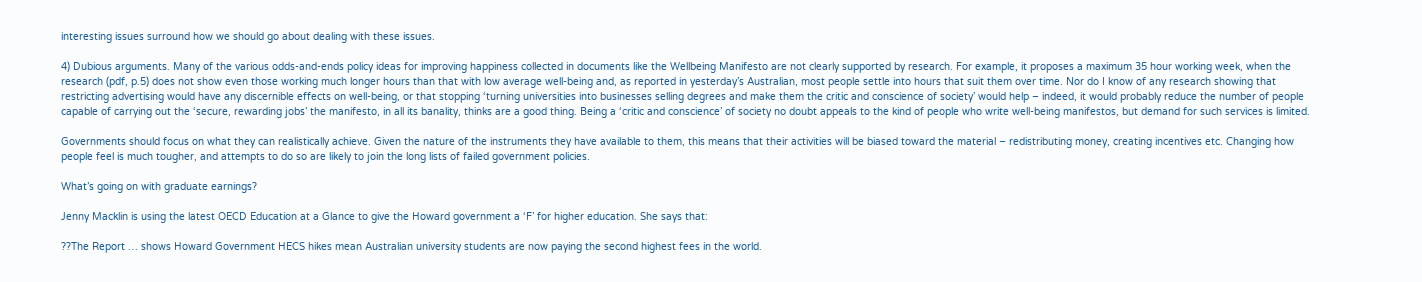interesting issues surround how we should go about dealing with these issues.

4) Dubious arguments. Many of the various odds-and-ends policy ideas for improving happiness collected in documents like the Wellbeing Manifesto are not clearly supported by research. For example, it proposes a maximum 35 hour working week, when the research (pdf, p.5) does not show even those working much longer hours than that with low average well-being and, as reported in yesterday’s Australian, most people settle into hours that suit them over time. Nor do I know of any research showing that restricting advertising would have any discernible effects on well-being, or that stopping ‘turning universities into businesses selling degrees and make them the critic and conscience of society’ would help – indeed, it would probably reduce the number of people capable of carrying out the ‘secure, rewarding jobs’ the manifesto, in all its banality, thinks are a good thing. Being a ‘critic and conscience’ of society no doubt appeals to the kind of people who write well-being manifestos, but demand for such services is limited.

Governments should focus on what they can realistically achieve. Given the nature of the instruments they have available to them, this means that their activities will be biased toward the material – redistributing money, creating incentives etc. Changing how people feel is much tougher, and attempts to do so are likely to join the long lists of failed government policies.

What’s going on with graduate earnings?

Jenny Macklin is using the latest OECD Education at a Glance to give the Howard government a ‘F’ for higher education. She says that:

??The Report … shows Howard Government HECS hikes mean Australian university students are now paying the second highest fees in the world.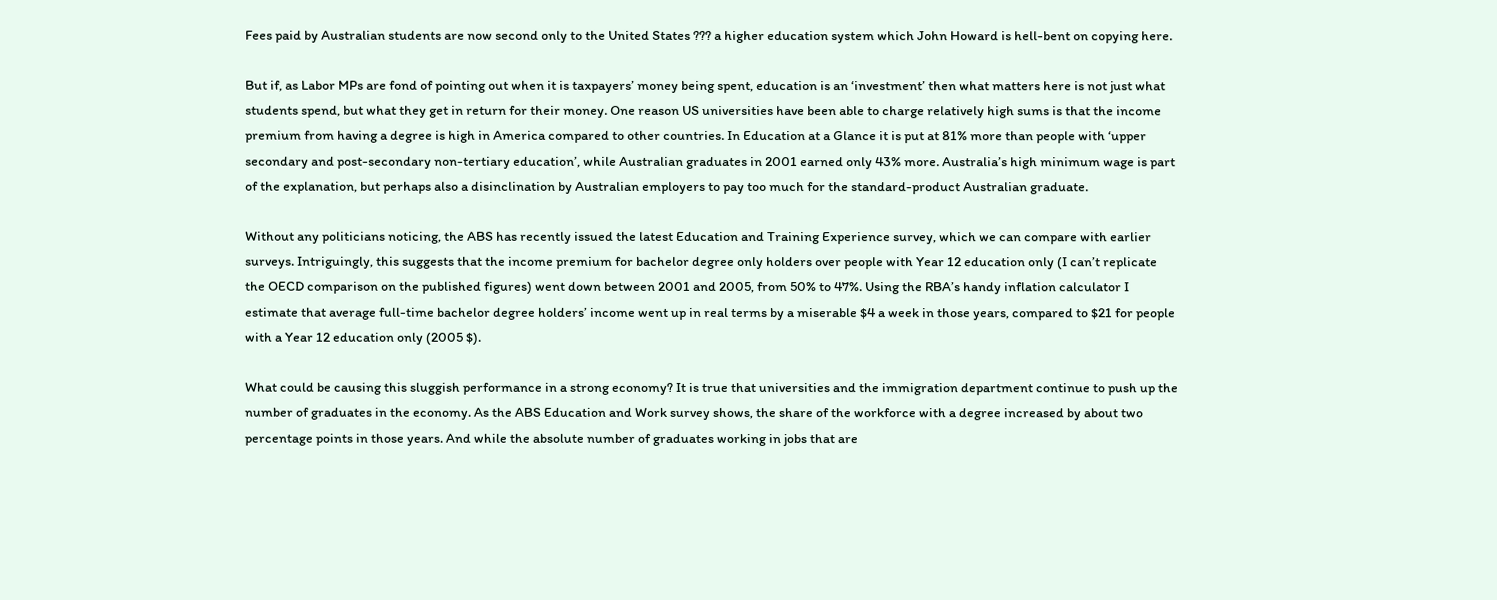Fees paid by Australian students are now second only to the United States ??? a higher education system which John Howard is hell-bent on copying here.

But if, as Labor MPs are fond of pointing out when it is taxpayers’ money being spent, education is an ‘investment’ then what matters here is not just what students spend, but what they get in return for their money. One reason US universities have been able to charge relatively high sums is that the income premium from having a degree is high in America compared to other countries. In Education at a Glance it is put at 81% more than people with ‘upper secondary and post-secondary non-tertiary education’, while Australian graduates in 2001 earned only 43% more. Australia’s high minimum wage is part of the explanation, but perhaps also a disinclination by Australian employers to pay too much for the standard-product Australian graduate.

Without any politicians noticing, the ABS has recently issued the latest Education and Training Experience survey, which we can compare with earlier surveys. Intriguingly, this suggests that the income premium for bachelor degree only holders over people with Year 12 education only (I can’t replicate the OECD comparison on the published figures) went down between 2001 and 2005, from 50% to 47%. Using the RBA’s handy inflation calculator I estimate that average full-time bachelor degree holders’ income went up in real terms by a miserable $4 a week in those years, compared to $21 for people with a Year 12 education only (2005 $).

What could be causing this sluggish performance in a strong economy? It is true that universities and the immigration department continue to push up the number of graduates in the economy. As the ABS Education and Work survey shows, the share of the workforce with a degree increased by about two percentage points in those years. And while the absolute number of graduates working in jobs that are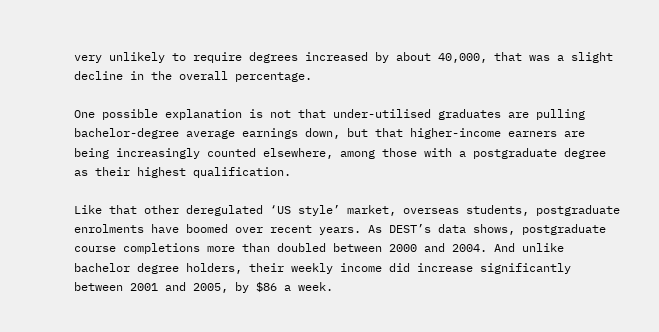very unlikely to require degrees increased by about 40,000, that was a slight decline in the overall percentage.

One possible explanation is not that under-utilised graduates are pulling bachelor-degree average earnings down, but that higher-income earners are being increasingly counted elsewhere, among those with a postgraduate degree as their highest qualification.

Like that other deregulated ‘US style’ market, overseas students, postgraduate enrolments have boomed over recent years. As DEST’s data shows, postgraduate course completions more than doubled between 2000 and 2004. And unlike bachelor degree holders, their weekly income did increase significantly between 2001 and 2005, by $86 a week.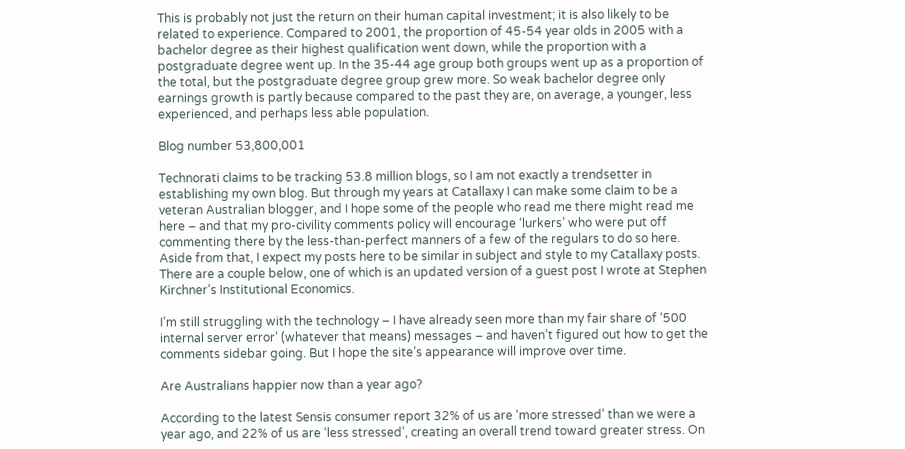This is probably not just the return on their human capital investment; it is also likely to be related to experience. Compared to 2001, the proportion of 45-54 year olds in 2005 with a bachelor degree as their highest qualification went down, while the proportion with a postgraduate degree went up. In the 35-44 age group both groups went up as a proportion of the total, but the postgraduate degree group grew more. So weak bachelor degree only earnings growth is partly because compared to the past they are, on average, a younger, less experienced, and perhaps less able population.

Blog number 53,800,001

Technorati claims to be tracking 53.8 million blogs, so I am not exactly a trendsetter in establishing my own blog. But through my years at Catallaxy I can make some claim to be a veteran Australian blogger, and I hope some of the people who read me there might read me here – and that my pro-civility comments policy will encourage ‘lurkers’ who were put off commenting there by the less-than-perfect manners of a few of the regulars to do so here. Aside from that, I expect my posts here to be similar in subject and style to my Catallaxy posts. There are a couple below, one of which is an updated version of a guest post I wrote at Stephen Kirchner’s Institutional Economics.

I’m still struggling with the technology – I have already seen more than my fair share of ‘500 internal server error’ (whatever that means) messages – and haven’t figured out how to get the comments sidebar going. But I hope the site’s appearance will improve over time.

Are Australians happier now than a year ago?

According to the latest Sensis consumer report 32% of us are ‘more stressed’ than we were a year ago, and 22% of us are ‘less stressed’, creating an overall trend toward greater stress. On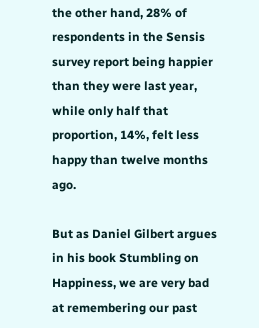the other hand, 28% of respondents in the Sensis survey report being happier than they were last year, while only half that proportion, 14%, felt less happy than twelve months ago.

But as Daniel Gilbert argues in his book Stumbling on Happiness, we are very bad at remembering our past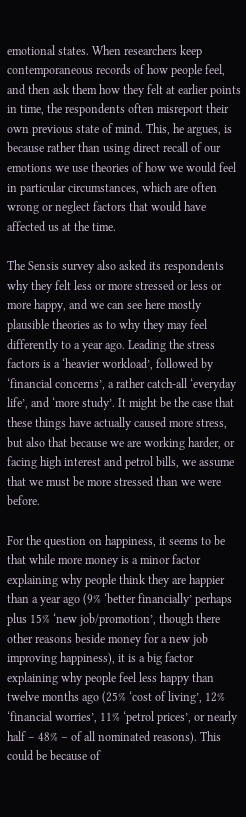emotional states. When researchers keep contemporaneous records of how people feel, and then ask them how they felt at earlier points in time, the respondents often misreport their own previous state of mind. This, he argues, is because rather than using direct recall of our emotions we use theories of how we would feel in particular circumstances, which are often wrong or neglect factors that would have affected us at the time.

The Sensis survey also asked its respondents why they felt less or more stressed or less or more happy, and we can see here mostly plausible theories as to why they may feel differently to a year ago. Leading the stress factors is a ‘heavier workload’, followed by ‘financial concerns’, a rather catch-all ‘everyday life’, and ‘more study’. It might be the case that these things have actually caused more stress, but also that because we are working harder, or facing high interest and petrol bills, we assume that we must be more stressed than we were before.

For the question on happiness, it seems to be that while more money is a minor factor explaining why people think they are happier than a year ago (9% ‘better financially’ perhaps plus 15% ‘new job/promotion’, though there other reasons beside money for a new job improving happiness), it is a big factor explaining why people feel less happy than twelve months ago (25% ‘cost of living’, 12% ‘financial worries’, 11% ‘petrol prices’, or nearly half – 48% – of all nominated reasons). This could be because of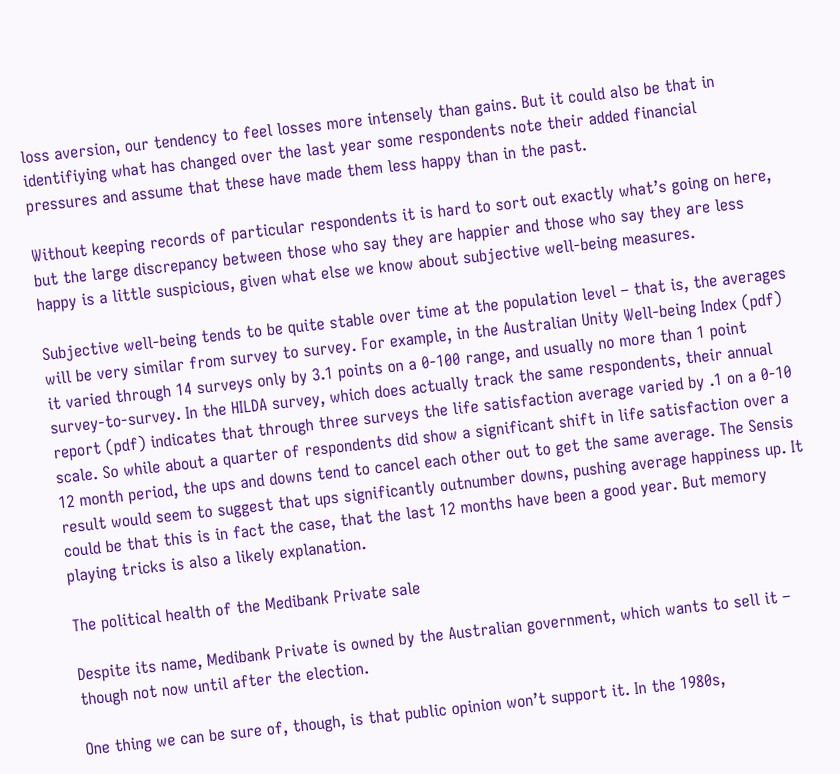loss aversion, our tendency to feel losses more intensely than gains. But it could also be that in identifiying what has changed over the last year some respondents note their added financial pressures and assume that these have made them less happy than in the past.

Without keeping records of particular respondents it is hard to sort out exactly what’s going on here, but the large discrepancy between those who say they are happier and those who say they are less happy is a little suspicious, given what else we know about subjective well-being measures.

Subjective well-being tends to be quite stable over time at the population level – that is, the averages will be very similar from survey to survey. For example, in the Australian Unity Well-being Index (pdf) it varied through 14 surveys only by 3.1 points on a 0-100 range, and usually no more than 1 point survey-to-survey. In the HILDA survey, which does actually track the same respondents, their annual report (pdf) indicates that through three surveys the life satisfaction average varied by .1 on a 0-10 scale. So while about a quarter of respondents did show a significant shift in life satisfaction over a 12 month period, the ups and downs tend to cancel each other out to get the same average. The Sensis result would seem to suggest that ups significantly outnumber downs, pushing average happiness up. It could be that this is in fact the case, that the last 12 months have been a good year. But memory playing tricks is also a likely explanation.

The political health of the Medibank Private sale

Despite its name, Medibank Private is owned by the Australian government, which wants to sell it – though not now until after the election.

One thing we can be sure of, though, is that public opinion won’t support it. In the 1980s,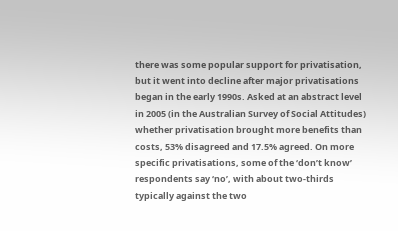there was some popular support for privatisation, but it went into decline after major privatisations began in the early 1990s. Asked at an abstract level in 2005 (in the Australian Survey of Social Attitudes) whether privatisation brought more benefits than costs, 53% disagreed and 17.5% agreed. On more specific privatisations, some of the ‘don’t know’ respondents say ‘no’, with about two-thirds typically against the two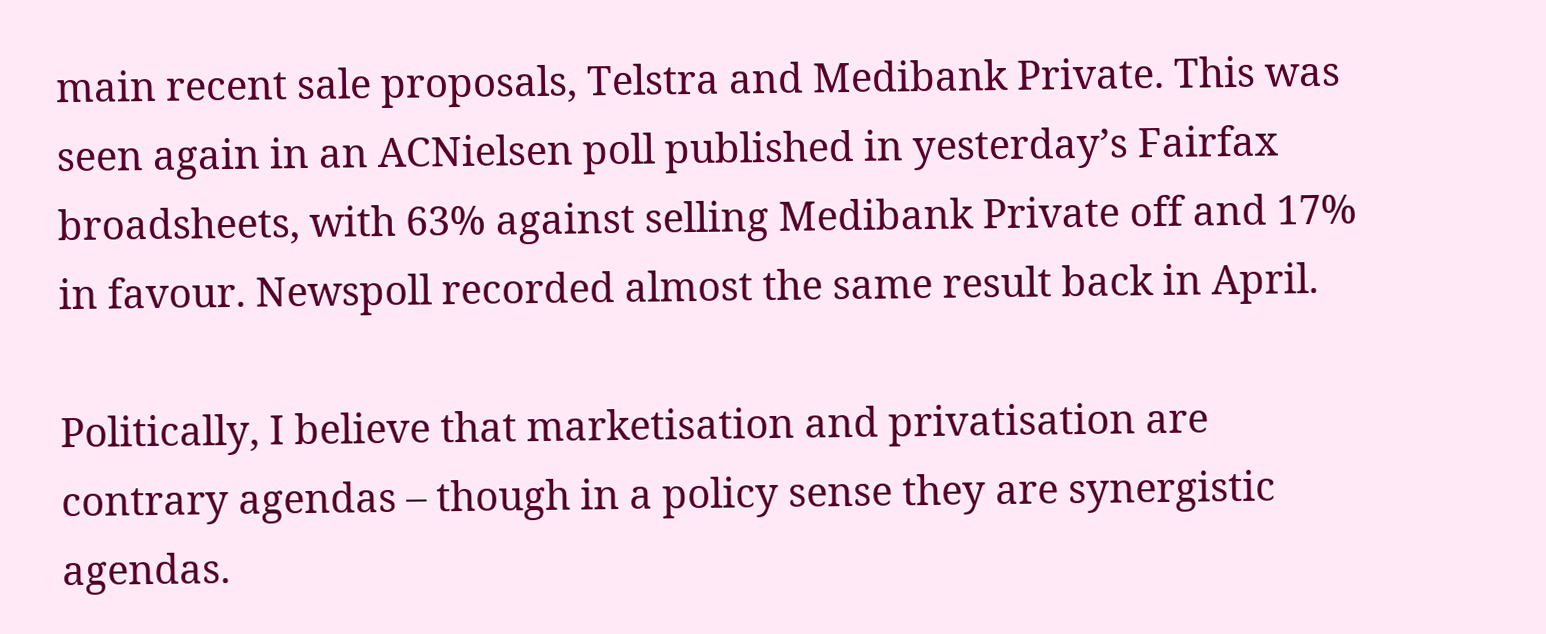main recent sale proposals, Telstra and Medibank Private. This was seen again in an ACNielsen poll published in yesterday’s Fairfax broadsheets, with 63% against selling Medibank Private off and 17% in favour. Newspoll recorded almost the same result back in April.

Politically, I believe that marketisation and privatisation are contrary agendas – though in a policy sense they are synergistic agendas.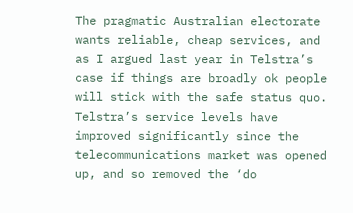The pragmatic Australian electorate wants reliable, cheap services, and as I argued last year in Telstra’s case if things are broadly ok people will stick with the safe status quo. Telstra’s service levels have improved significantly since the telecommunications market was opened up, and so removed the ‘do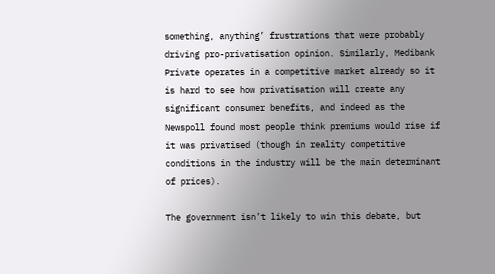something, anything’ frustrations that were probably driving pro-privatisation opinion. Similarly, Medibank Private operates in a competitive market already so it is hard to see how privatisation will create any significant consumer benefits, and indeed as the Newspoll found most people think premiums would rise if it was privatised (though in reality competitive conditions in the industry will be the main determinant of prices).

The government isn’t likely to win this debate, but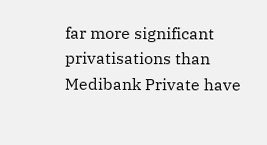far more significant privatisations than Medibank Private have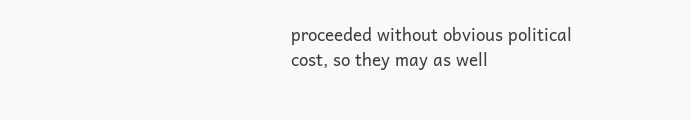proceeded without obvious political cost, so they may as well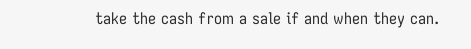take the cash from a sale if and when they can.